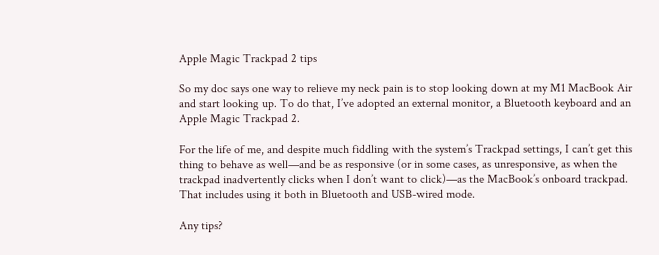Apple Magic Trackpad 2 tips

So my doc says one way to relieve my neck pain is to stop looking down at my M1 MacBook Air and start looking up. To do that, I’ve adopted an external monitor, a Bluetooth keyboard and an Apple Magic Trackpad 2.

For the life of me, and despite much fiddling with the system’s Trackpad settings, I can’t get this thing to behave as well—and be as responsive (or in some cases, as unresponsive, as when the trackpad inadvertently clicks when I don’t want to click)—as the MacBook’s onboard trackpad. That includes using it both in Bluetooth and USB-wired mode.

Any tips?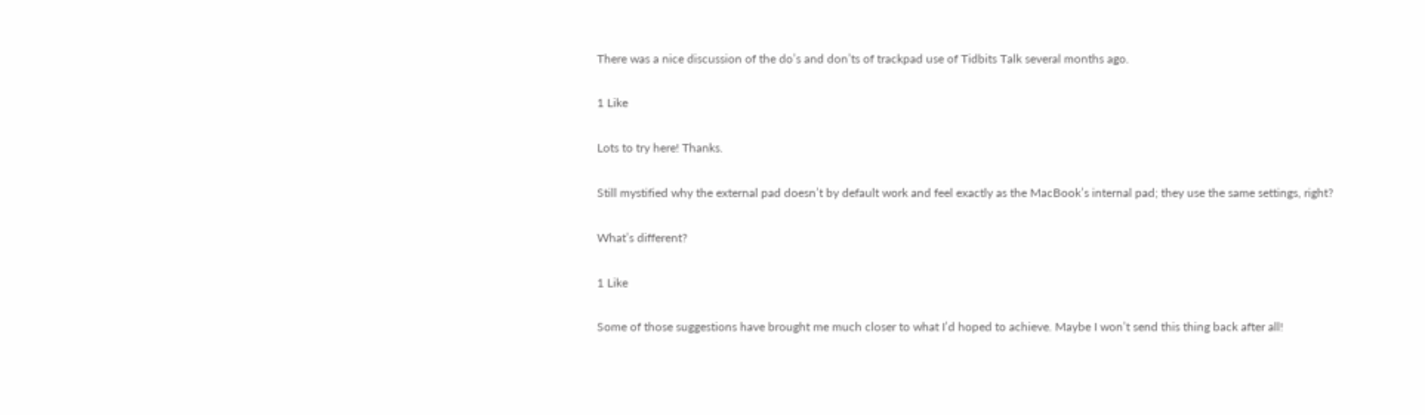There was a nice discussion of the do’s and don’ts of trackpad use of Tidbits Talk several months ago.

1 Like

Lots to try here! Thanks.

Still mystified why the external pad doesn’t by default work and feel exactly as the MacBook’s internal pad; they use the same settings, right?

What’s different?

1 Like

Some of those suggestions have brought me much closer to what I’d hoped to achieve. Maybe I won’t send this thing back after all!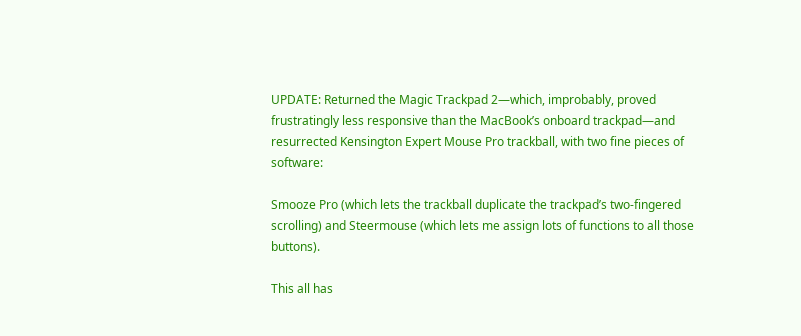UPDATE: Returned the Magic Trackpad 2—which, improbably, proved frustratingly less responsive than the MacBook’s onboard trackpad—and resurrected Kensington Expert Mouse Pro trackball, with two fine pieces of software:

Smooze Pro (which lets the trackball duplicate the trackpad’s two-fingered scrolling) and Steermouse (which lets me assign lots of functions to all those buttons).

This all has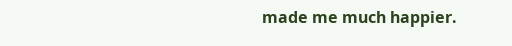made me much happier.